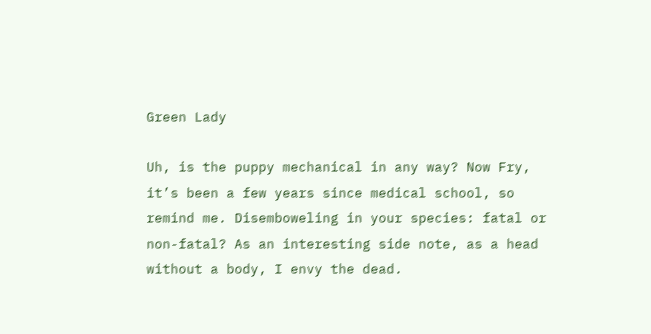Green Lady

Uh, is the puppy mechanical in any way? Now Fry, it’s been a few years since medical school, so remind me. Disemboweling in your species: fatal or non-fatal? As an interesting side note, as a head without a body, I envy the dead.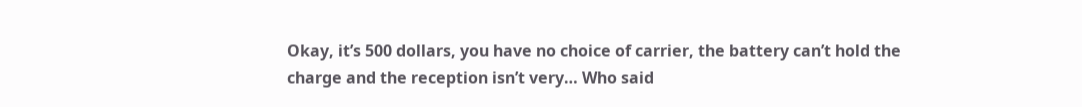Okay, it’s 500 dollars, you have no choice of carrier, the battery can’t hold the charge and the reception isn’t very… Who said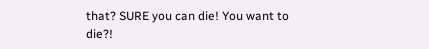that? SURE you can die! You want to die?!